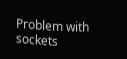Problem with sockets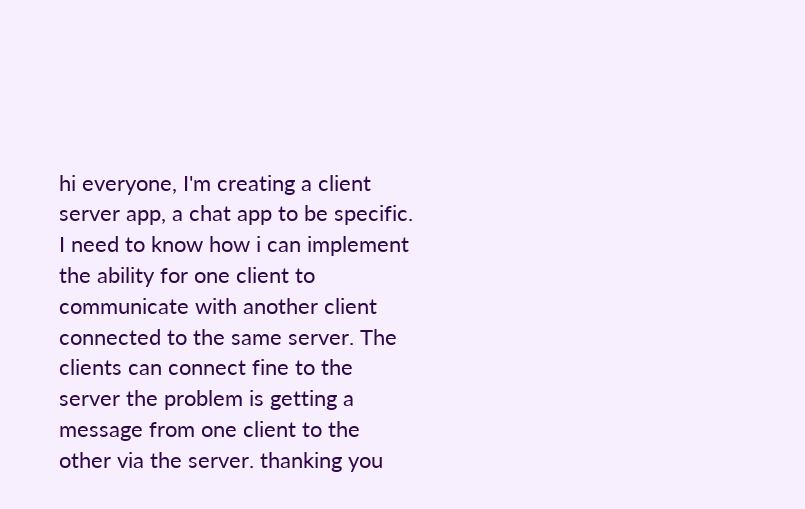hi everyone, I'm creating a client server app, a chat app to be specific. I need to know how i can implement the ability for one client to communicate with another client connected to the same server. The clients can connect fine to the server the problem is getting a message from one client to the other via the server. thanking you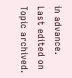in advance.
Last edited on
Topic archived.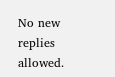No new replies allowed.